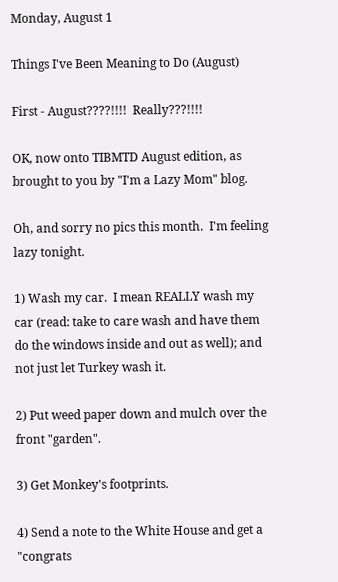Monday, August 1

Things I've Been Meaning to Do (August)

First - August????!!!!  Really???!!!!

OK, now onto TIBMTD August edition, as brought to you by "I'm a Lazy Mom" blog.

Oh, and sorry no pics this month.  I'm feeling lazy tonight.

1) Wash my car.  I mean REALLY wash my car (read: take to care wash and have them do the windows inside and out as well); and not just let Turkey wash it.

2) Put weed paper down and mulch over the front "garden".

3) Get Monkey's footprints.

4) Send a note to the White House and get a "congrats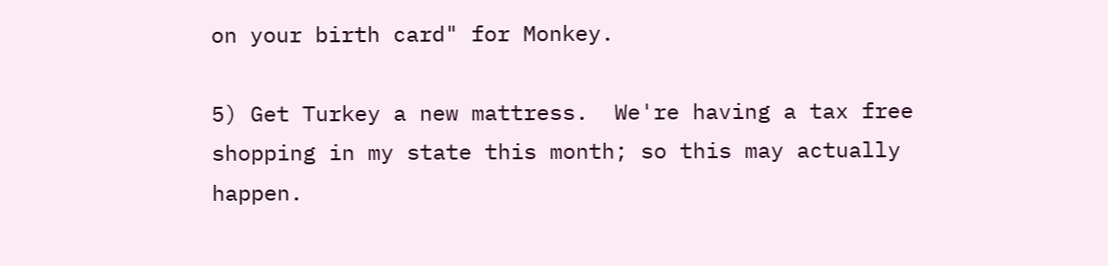on your birth card" for Monkey.

5) Get Turkey a new mattress.  We're having a tax free shopping in my state this month; so this may actually happen.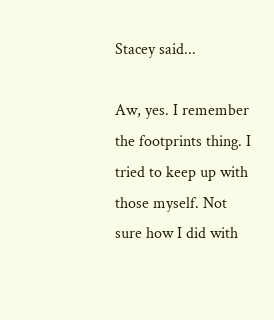Stacey said...

Aw, yes. I remember the footprints thing. I tried to keep up with those myself. Not sure how I did with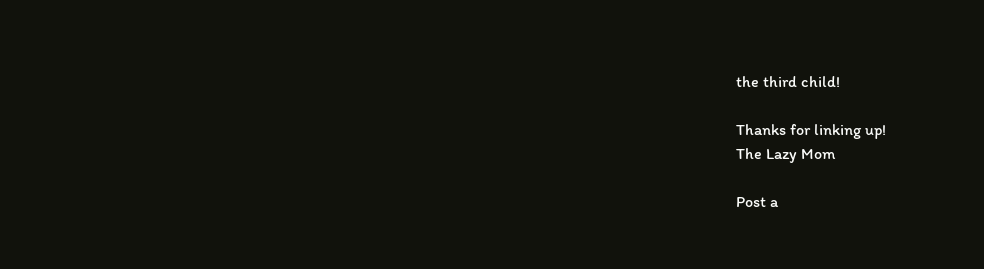the third child!

Thanks for linking up!
The Lazy Mom

Post a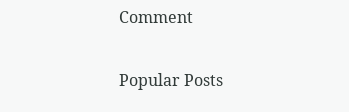Comment

Popular Posts